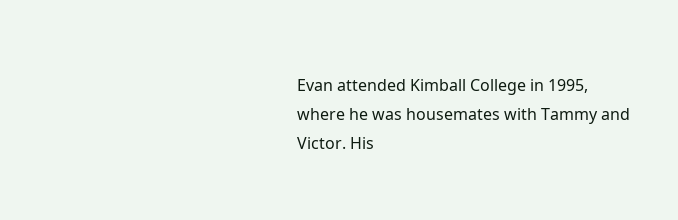Evan attended Kimball College in 1995, where he was housemates with Tammy and Victor. His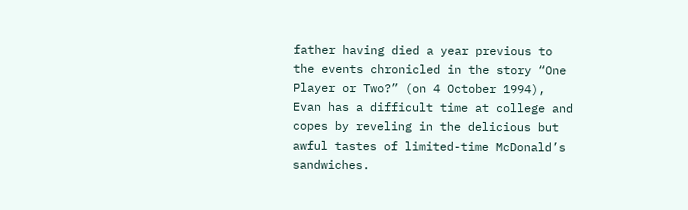father having died a year previous to the events chronicled in the story “One Player or Two?” (on 4 October 1994), Evan has a difficult time at college and copes by reveling in the delicious but awful tastes of limited-time McDonald’s sandwiches.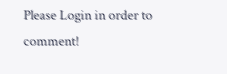Please Login in order to comment!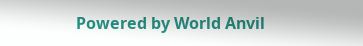Powered by World Anvil